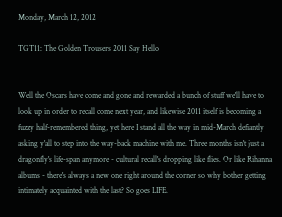Monday, March 12, 2012

TGT11: The Golden Trousers 2011 Say Hello


Well the Oscars have come and gone and rewarded a bunch of stuff we'll have to look up in order to recall come next year, and likewise 2011 itself is becoming a fuzzy half-remembered thing, yet here I stand all the way in mid-March defiantly asking y'all to step into the way-back machine with me. Three months isn't just a dragonfly's life-span anymore - cultural recall's dropping like flies. Or like Rihanna albums - there's always a new one right around the corner so why bother getting intimately acquainted with the last? So goes LIFE.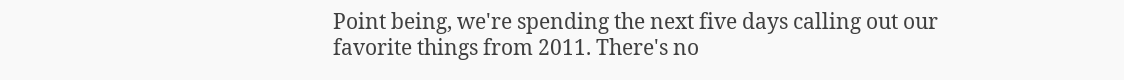Point being, we're spending the next five days calling out our favorite things from 2011. There's no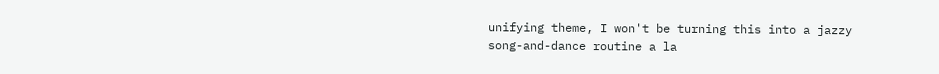unifying theme, I won't be turning this into a jazzy song-and-dance routine a la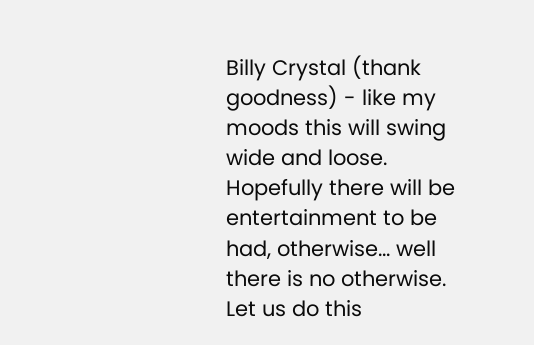Billy Crystal (thank goodness) - like my moods this will swing wide and loose. Hopefully there will be entertainment to be had, otherwise... well there is no otherwise. Let us do this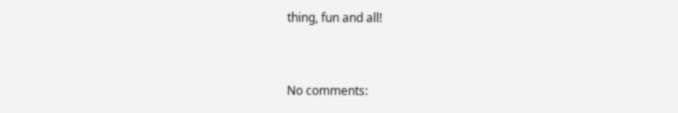thing, fun and all!


No comments: